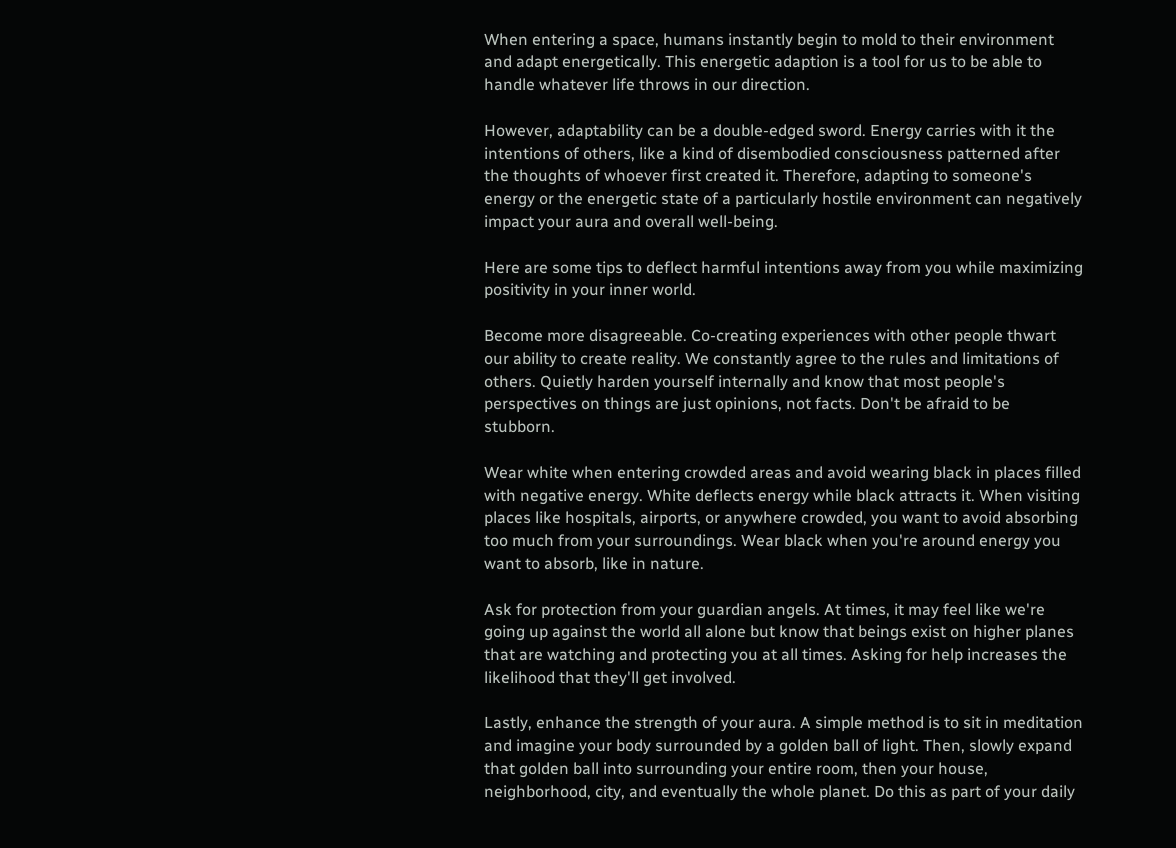When entering a space, humans instantly begin to mold to their environment and adapt energetically. This energetic adaption is a tool for us to be able to handle whatever life throws in our direction.

However, adaptability can be a double-edged sword. Energy carries with it the intentions of others, like a kind of disembodied consciousness patterned after the thoughts of whoever first created it. Therefore, adapting to someone's energy or the energetic state of a particularly hostile environment can negatively impact your aura and overall well-being.

Here are some tips to deflect harmful intentions away from you while maximizing positivity in your inner world.

Become more disagreeable. Co-creating experiences with other people thwart our ability to create reality. We constantly agree to the rules and limitations of others. Quietly harden yourself internally and know that most people's perspectives on things are just opinions, not facts. Don't be afraid to be stubborn.

Wear white when entering crowded areas and avoid wearing black in places filled with negative energy. White deflects energy while black attracts it. When visiting places like hospitals, airports, or anywhere crowded, you want to avoid absorbing too much from your surroundings. Wear black when you're around energy you want to absorb, like in nature.

Ask for protection from your guardian angels. At times, it may feel like we're going up against the world all alone but know that beings exist on higher planes that are watching and protecting you at all times. Asking for help increases the likelihood that they'll get involved.

Lastly, enhance the strength of your aura. A simple method is to sit in meditation and imagine your body surrounded by a golden ball of light. Then, slowly expand that golden ball into surrounding your entire room, then your house, neighborhood, city, and eventually the whole planet. Do this as part of your daily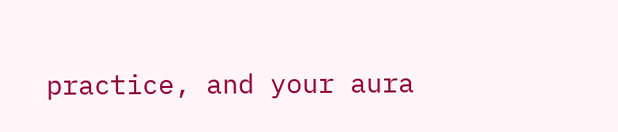practice, and your aura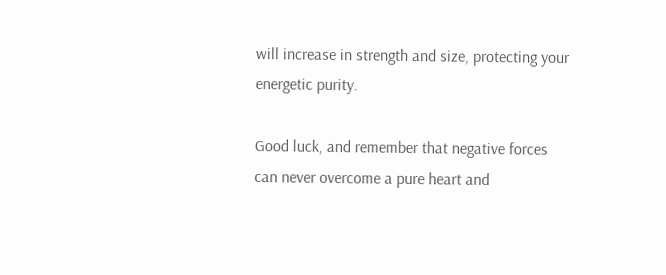will increase in strength and size, protecting your energetic purity.

Good luck, and remember that negative forces can never overcome a pure heart and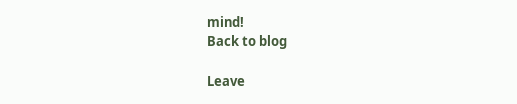mind!
Back to blog

Leave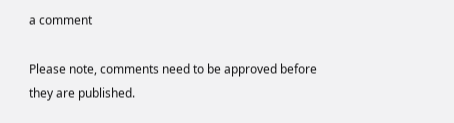a comment

Please note, comments need to be approved before they are published.